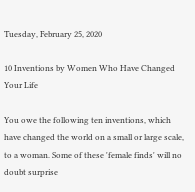Tuesday, February 25, 2020

10 Inventions by Women Who Have Changed Your Life

You owe the following ten inventions, which have changed the world on a small or large scale, to a woman. Some of these 'female finds' will no doubt surprise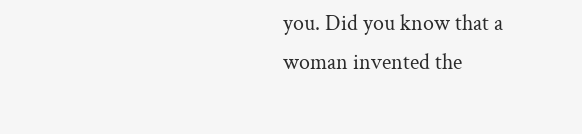you. Did you know that a woman invented the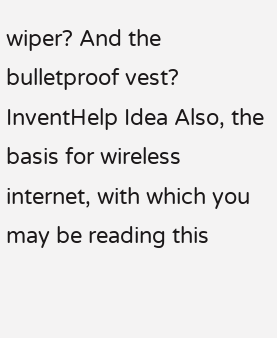wiper? And the bulletproof vest? InventHelp Idea Also, the basis for wireless internet, with which you may be reading this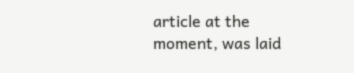article at the moment, was laid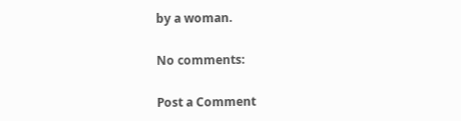by a woman.

No comments:

Post a Comment